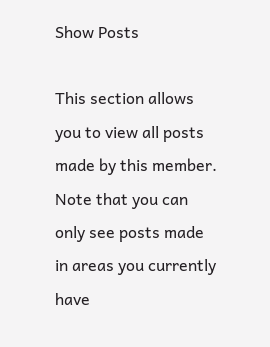Show Posts

This section allows you to view all posts made by this member. Note that you can only see posts made in areas you currently have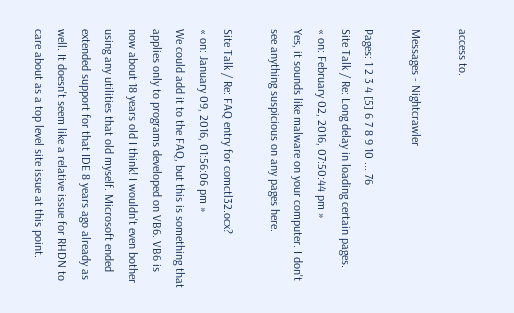access to.

Messages - Nightcrawler

Pages: 1 2 3 4 [5] 6 7 8 9 10 ... 76
Site Talk / Re: Long delay in loading certain pages.
« on: February 02, 2016, 07:50:44 pm »
Yes, it sounds like malware on your computer. I don't see anything suspicious on any pages here.

Site Talk / Re: FAQ entry for comctl32.ocx?
« on: January 09, 2016, 01:56:06 pm »
We could add it to the FAQ, but this is something that applies only to programs developed on VB6. VB6 is now about 18 years old I think! I wouldn't even bother using any utilities that old myself. Microsoft ended extended support for that IDE 8 years ago already as well. It doesn't seem like a relative issue for RHDN to care about as a top level site issue at this point.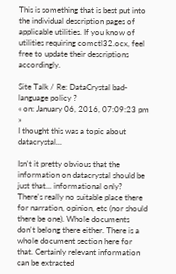This is something that is best put into the individual description pages of applicable utilities. If you know of utilities requiring comctl32.ocx, feel free to update their descriptions accordingly.

Site Talk / Re: DataCrystal bad-language policy ?
« on: January 06, 2016, 07:09:23 pm »
I thought this was a topic about datacrystal...

Isn't it pretty obvious that the information on datacrystal should be just that... informational only? There's really no suitable place there for narration, opinion, etc (nor should there be one). Whole documents don't belong there either. There is a whole document section here for that. Certainly relevant information can be extracted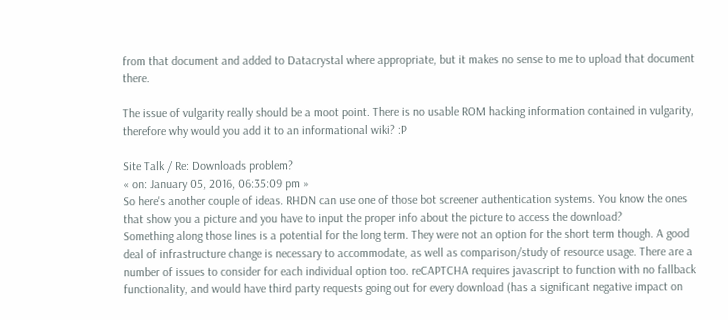from that document and added to Datacrystal where appropriate, but it makes no sense to me to upload that document there.

The issue of vulgarity really should be a moot point. There is no usable ROM hacking information contained in vulgarity, therefore why would you add it to an informational wiki? :P

Site Talk / Re: Downloads problem?
« on: January 05, 2016, 06:35:09 pm »
So here's another couple of ideas. RHDN can use one of those bot screener authentication systems. You know the ones that show you a picture and you have to input the proper info about the picture to access the download?
Something along those lines is a potential for the long term. They were not an option for the short term though. A good deal of infrastructure change is necessary to accommodate, as well as comparison/study of resource usage. There are a number of issues to consider for each individual option too. reCAPTCHA requires javascript to function with no fallback functionality, and would have third party requests going out for every download (has a significant negative impact on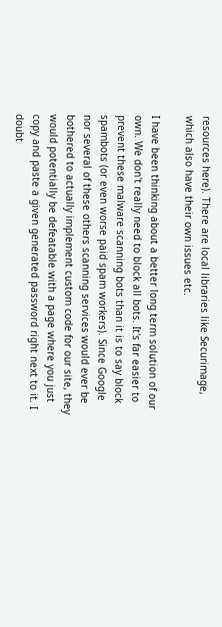resources here). There are local libraries like Securimage, which also have their own issues etc.

I have been thinking about a better long term solution of our own. We don't really need to block all bots. It's far easier to prevent these malware scanning bots than it is to say block spambots (or even worse paid spam workers). Since Google nor several of these others scanning services would ever be bothered to actually implement custom code for our site, they would potentially be defeatable with a page where you just copy and paste a given generated password right next to it. I doubt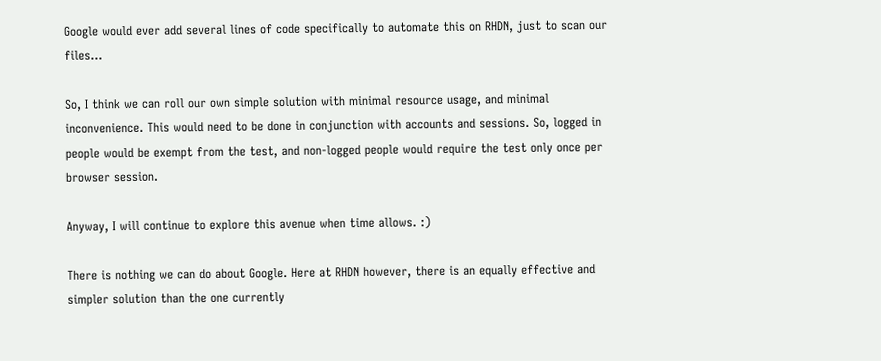Google would ever add several lines of code specifically to automate this on RHDN, just to scan our files...

So, I think we can roll our own simple solution with minimal resource usage, and minimal inconvenience. This would need to be done in conjunction with accounts and sessions. So, logged in people would be exempt from the test, and non-logged people would require the test only once per browser session.

Anyway, I will continue to explore this avenue when time allows. :)

There is nothing we can do about Google. Here at RHDN however, there is an equally effective and simpler solution than the one currently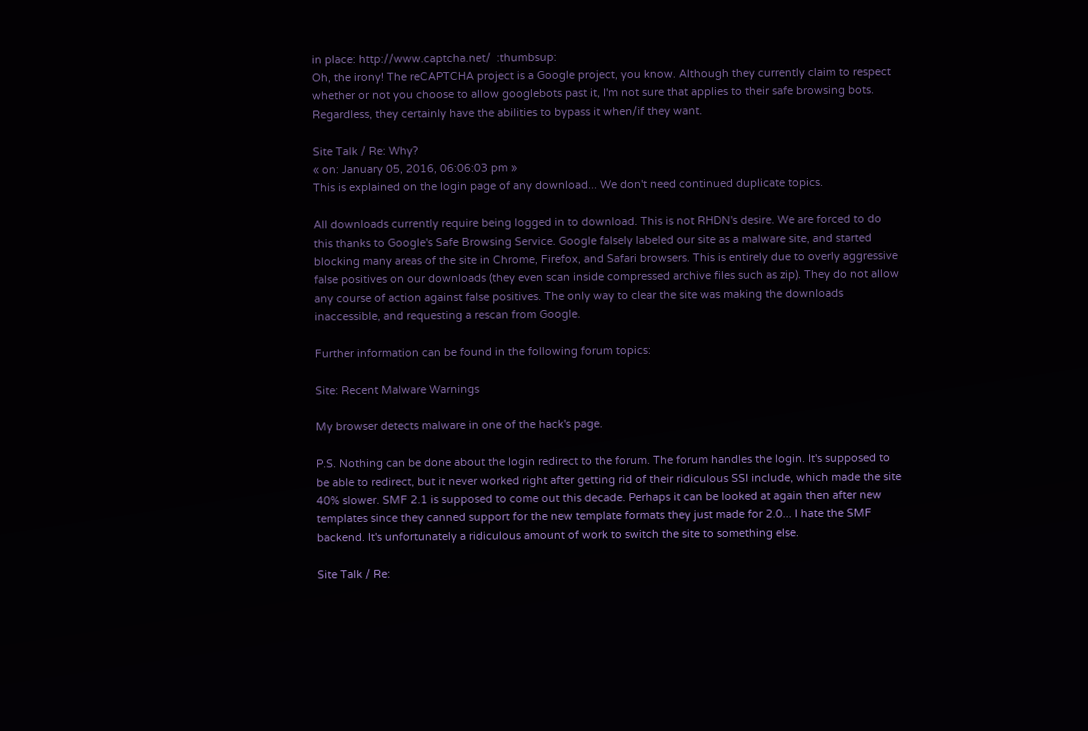in place: http://www.captcha.net/  :thumbsup:
Oh, the irony! The reCAPTCHA project is a Google project, you know. Although they currently claim to respect whether or not you choose to allow googlebots past it, I'm not sure that applies to their safe browsing bots. Regardless, they certainly have the abilities to bypass it when/if they want.

Site Talk / Re: Why?
« on: January 05, 2016, 06:06:03 pm »
This is explained on the login page of any download... We don't need continued duplicate topics.

All downloads currently require being logged in to download. This is not RHDN's desire. We are forced to do this thanks to Google's Safe Browsing Service. Google falsely labeled our site as a malware site, and started blocking many areas of the site in Chrome, Firefox, and Safari browsers. This is entirely due to overly aggressive false positives on our downloads (they even scan inside compressed archive files such as zip). They do not allow any course of action against false positives. The only way to clear the site was making the downloads inaccessible, and requesting a rescan from Google.

Further information can be found in the following forum topics:

Site: Recent Malware Warnings

My browser detects malware in one of the hack's page.

P.S. Nothing can be done about the login redirect to the forum. The forum handles the login. It's supposed to be able to redirect, but it never worked right after getting rid of their ridiculous SSI include, which made the site 40% slower. SMF 2.1 is supposed to come out this decade. Perhaps it can be looked at again then after new templates since they canned support for the new template formats they just made for 2.0... I hate the SMF backend. It's unfortunately a ridiculous amount of work to switch the site to something else.

Site Talk / Re: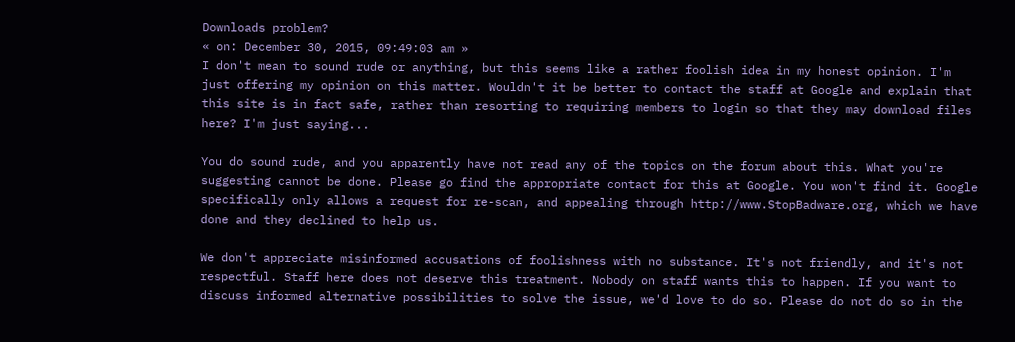Downloads problem?
« on: December 30, 2015, 09:49:03 am »
I don't mean to sound rude or anything, but this seems like a rather foolish idea in my honest opinion. I'm just offering my opinion on this matter. Wouldn't it be better to contact the staff at Google and explain that this site is in fact safe, rather than resorting to requiring members to login so that they may download files here? I'm just saying...

You do sound rude, and you apparently have not read any of the topics on the forum about this. What you're suggesting cannot be done. Please go find the appropriate contact for this at Google. You won't find it. Google specifically only allows a request for re-scan, and appealing through http://www.StopBadware.org, which we have done and they declined to help us.

We don't appreciate misinformed accusations of foolishness with no substance. It's not friendly, and it's not respectful. Staff here does not deserve this treatment. Nobody on staff wants this to happen. If you want to discuss informed alternative possibilities to solve the issue, we'd love to do so. Please do not do so in the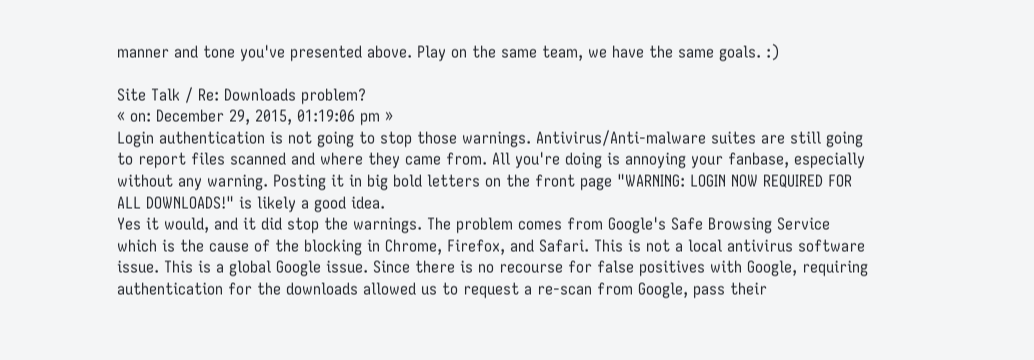manner and tone you've presented above. Play on the same team, we have the same goals. :)

Site Talk / Re: Downloads problem?
« on: December 29, 2015, 01:19:06 pm »
Login authentication is not going to stop those warnings. Antivirus/Anti-malware suites are still going to report files scanned and where they came from. All you're doing is annoying your fanbase, especially without any warning. Posting it in big bold letters on the front page "WARNING: LOGIN NOW REQUIRED FOR ALL DOWNLOADS!" is likely a good idea.
Yes it would, and it did stop the warnings. The problem comes from Google's Safe Browsing Service which is the cause of the blocking in Chrome, Firefox, and Safari. This is not a local antivirus software issue. This is a global Google issue. Since there is no recourse for false positives with Google, requiring authentication for the downloads allowed us to request a re-scan from Google, pass their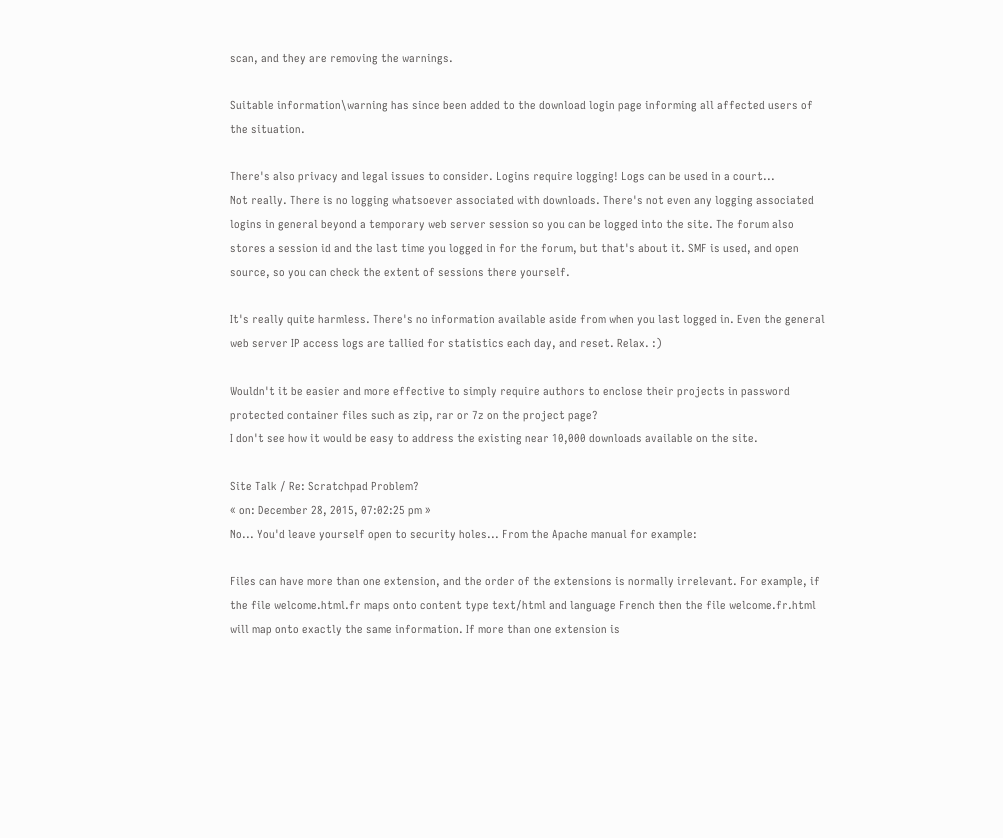scan, and they are removing the warnings.

Suitable information\warning has since been added to the download login page informing all affected users of the situation.

There's also privacy and legal issues to consider. Logins require logging! Logs can be used in a court...
Not really. There is no logging whatsoever associated with downloads. There's not even any logging associated logins in general beyond a temporary web server session so you can be logged into the site. The forum also stores a session id and the last time you logged in for the forum, but that's about it. SMF is used, and open source, so you can check the extent of sessions there yourself.

It's really quite harmless. There's no information available aside from when you last logged in. Even the general web server IP access logs are tallied for statistics each day, and reset. Relax. :)

Wouldn't it be easier and more effective to simply require authors to enclose their projects in password protected container files such as zip, rar or 7z on the project page?
I don't see how it would be easy to address the existing near 10,000 downloads available on the site.

Site Talk / Re: Scratchpad Problem?
« on: December 28, 2015, 07:02:25 pm »
No... You'd leave yourself open to security holes... From the Apache manual for example:

Files can have more than one extension, and the order of the extensions is normally irrelevant. For example, if the file welcome.html.fr maps onto content type text/html and language French then the file welcome.fr.html will map onto exactly the same information. If more than one extension is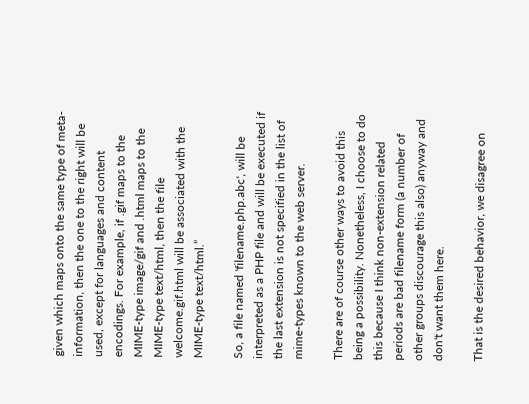given which maps onto the same type of meta-information, then the one to the right will be used, except for languages and content encodings. For example, if .gif maps to the MIME-type image/gif and .html maps to the MIME-type text/html, then the file welcome.gif.html will be associated with the MIME-type text/html.”

So, a file named 'filename.php.abc', will be interpreted as a PHP file and will be executed if the last extension is not specified in the list of mime-types known to the web server.

There are of course other ways to avoid this being a possibility. Nonetheless, I choose to do this because I think non-extension related periods are bad filename form (a number of other groups discourage this also) anyway and don't want them here.

That is the desired behavior, we disagree on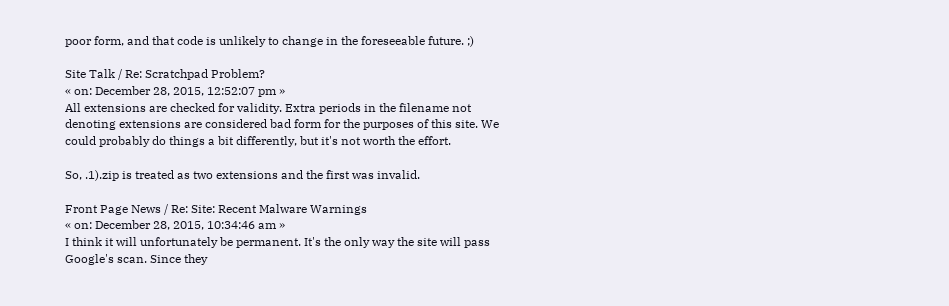poor form, and that code is unlikely to change in the foreseeable future. ;)

Site Talk / Re: Scratchpad Problem?
« on: December 28, 2015, 12:52:07 pm »
All extensions are checked for validity. Extra periods in the filename not denoting extensions are considered bad form for the purposes of this site. We could probably do things a bit differently, but it's not worth the effort.

So, .1).zip is treated as two extensions and the first was invalid.

Front Page News / Re: Site: Recent Malware Warnings
« on: December 28, 2015, 10:34:46 am »
I think it will unfortunately be permanent. It's the only way the site will pass Google's scan. Since they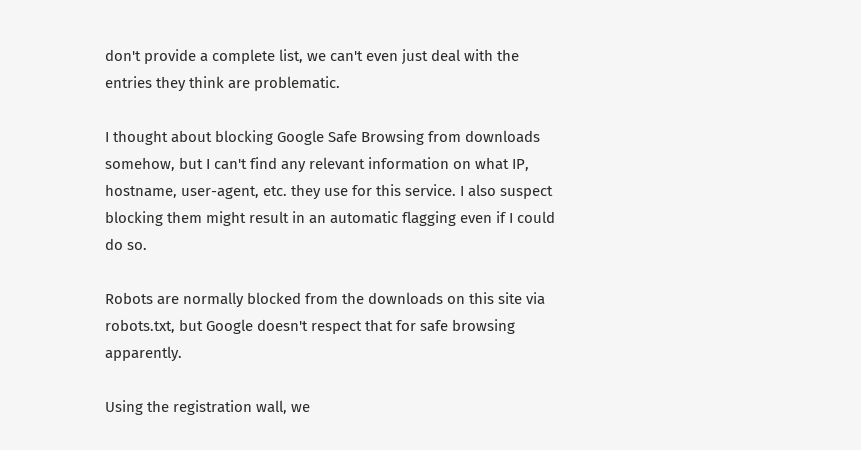don't provide a complete list, we can't even just deal with the entries they think are problematic.

I thought about blocking Google Safe Browsing from downloads somehow, but I can't find any relevant information on what IP, hostname, user-agent, etc. they use for this service. I also suspect blocking them might result in an automatic flagging even if I could do so.

Robots are normally blocked from the downloads on this site via robots.txt, but Google doesn't respect that for safe browsing apparently.

Using the registration wall, we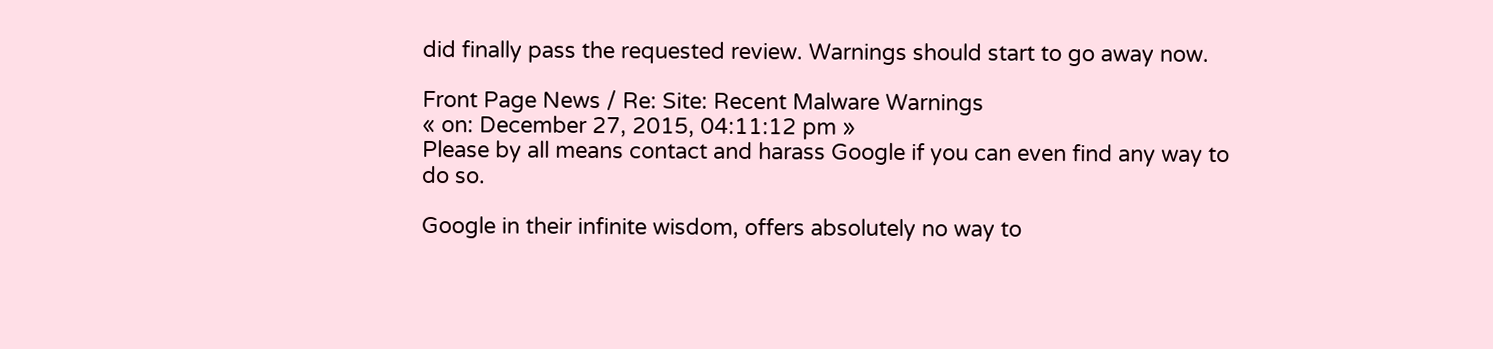did finally pass the requested review. Warnings should start to go away now.

Front Page News / Re: Site: Recent Malware Warnings
« on: December 27, 2015, 04:11:12 pm »
Please by all means contact and harass Google if you can even find any way to do so.

Google in their infinite wisdom, offers absolutely no way to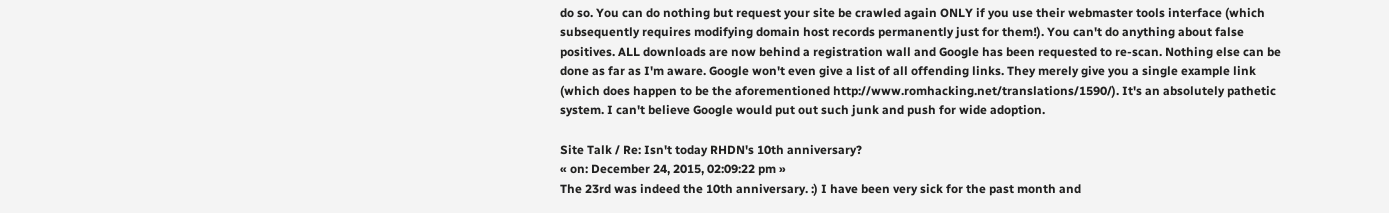do so. You can do nothing but request your site be crawled again ONLY if you use their webmaster tools interface (which subsequently requires modifying domain host records permanently just for them!). You can't do anything about false positives. ALL downloads are now behind a registration wall and Google has been requested to re-scan. Nothing else can be done as far as I'm aware. Google won't even give a list of all offending links. They merely give you a single example link (which does happen to be the aforementioned http://www.romhacking.net/translations/1590/). It's an absolutely pathetic system. I can't believe Google would put out such junk and push for wide adoption.

Site Talk / Re: Isn't today RHDN's 10th anniversary?
« on: December 24, 2015, 02:09:22 pm »
The 23rd was indeed the 10th anniversary. :) I have been very sick for the past month and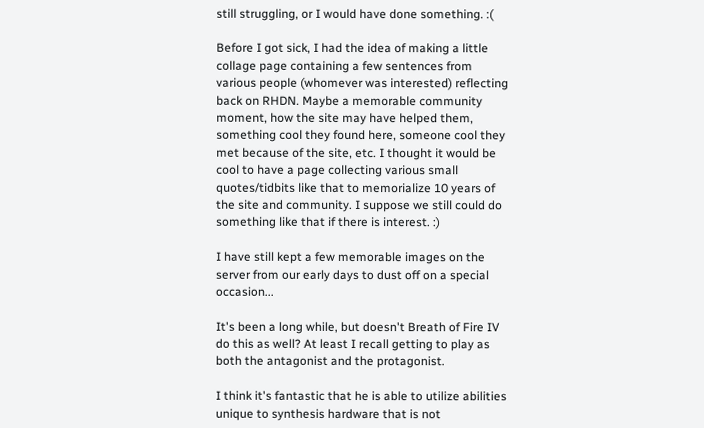still struggling, or I would have done something. :(

Before I got sick, I had the idea of making a little collage page containing a few sentences from various people (whomever was interested) reflecting back on RHDN. Maybe a memorable community moment, how the site may have helped them, something cool they found here, someone cool they met because of the site, etc. I thought it would be cool to have a page collecting various small quotes/tidbits like that to memorialize 10 years of the site and community. I suppose we still could do something like that if there is interest. :)

I have still kept a few memorable images on the server from our early days to dust off on a special occasion...

It's been a long while, but doesn't Breath of Fire IV do this as well? At least I recall getting to play as both the antagonist and the protagonist.

I think it's fantastic that he is able to utilize abilities unique to synthesis hardware that is not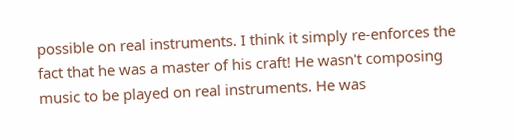possible on real instruments. I think it simply re-enforces the fact that he was a master of his craft! He wasn't composing music to be played on real instruments. He was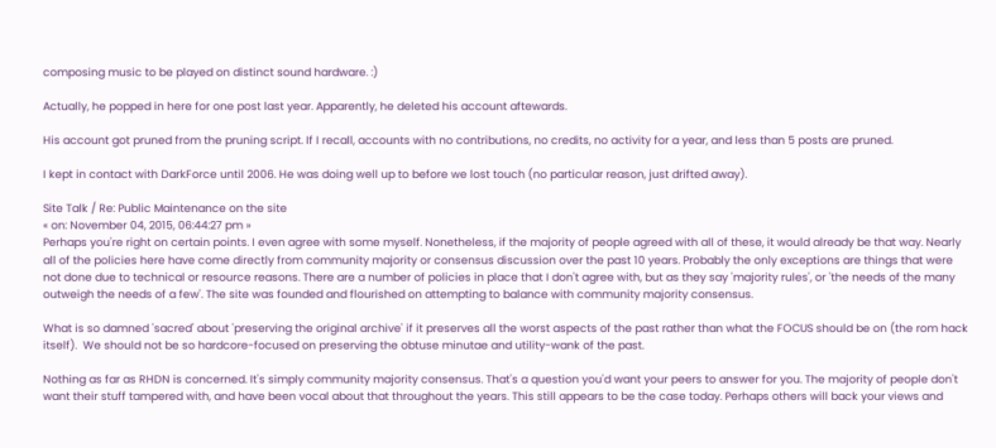composing music to be played on distinct sound hardware. :)

Actually, he popped in here for one post last year. Apparently, he deleted his account aftewards.

His account got pruned from the pruning script. If I recall, accounts with no contributions, no credits, no activity for a year, and less than 5 posts are pruned.

I kept in contact with DarkForce until 2006. He was doing well up to before we lost touch (no particular reason, just drifted away).

Site Talk / Re: Public Maintenance on the site
« on: November 04, 2015, 06:44:27 pm »
Perhaps you're right on certain points. I even agree with some myself. Nonetheless, if the majority of people agreed with all of these, it would already be that way. Nearly all of the policies here have come directly from community majority or consensus discussion over the past 10 years. Probably the only exceptions are things that were not done due to technical or resource reasons. There are a number of policies in place that I don't agree with, but as they say 'majority rules', or 'the needs of the many outweigh the needs of a few'. The site was founded and flourished on attempting to balance with community majority consensus.

What is so damned 'sacred' about 'preserving the original archive' if it preserves all the worst aspects of the past rather than what the FOCUS should be on (the rom hack itself).  We should not be so hardcore-focused on preserving the obtuse minutae and utility-wank of the past.

Nothing as far as RHDN is concerned. It's simply community majority consensus. That's a question you'd want your peers to answer for you. The majority of people don't want their stuff tampered with, and have been vocal about that throughout the years. This still appears to be the case today. Perhaps others will back your views and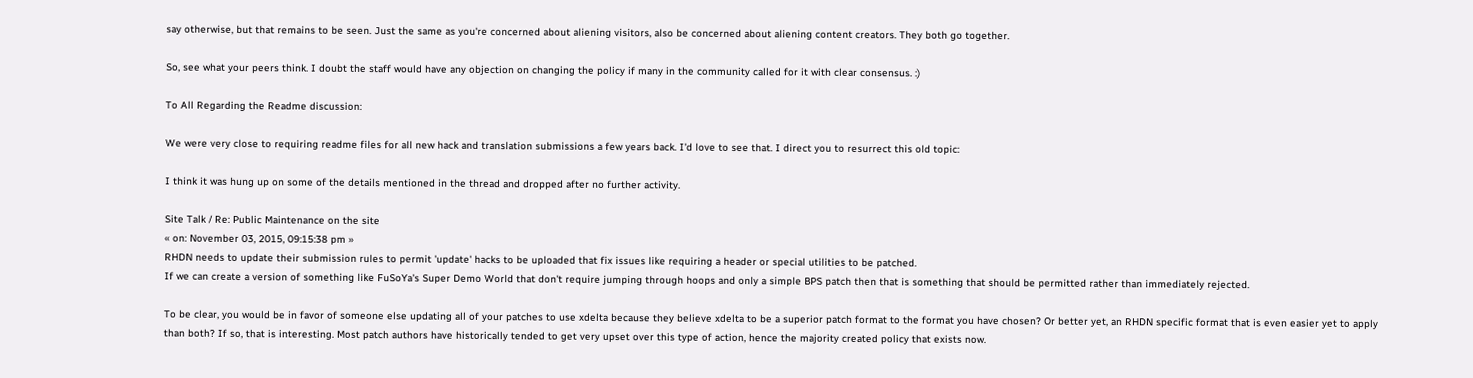say otherwise, but that remains to be seen. Just the same as you're concerned about aliening visitors, also be concerned about aliening content creators. They both go together.

So, see what your peers think. I doubt the staff would have any objection on changing the policy if many in the community called for it with clear consensus. :)

To All Regarding the Readme discussion:

We were very close to requiring readme files for all new hack and translation submissions a few years back. I'd love to see that. I direct you to resurrect this old topic:

I think it was hung up on some of the details mentioned in the thread and dropped after no further activity.

Site Talk / Re: Public Maintenance on the site
« on: November 03, 2015, 09:15:38 pm »
RHDN needs to update their submission rules to permit 'update' hacks to be uploaded that fix issues like requiring a header or special utilities to be patched.
If we can create a version of something like FuSoYa's Super Demo World that don't require jumping through hoops and only a simple BPS patch then that is something that should be permitted rather than immediately rejected.

To be clear, you would be in favor of someone else updating all of your patches to use xdelta because they believe xdelta to be a superior patch format to the format you have chosen? Or better yet, an RHDN specific format that is even easier yet to apply than both? If so, that is interesting. Most patch authors have historically tended to get very upset over this type of action, hence the majority created policy that exists now.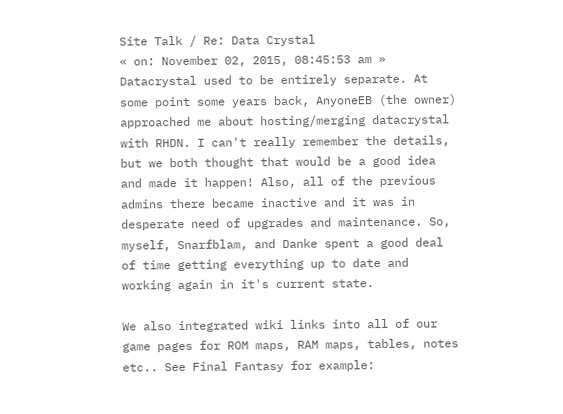Site Talk / Re: Data Crystal
« on: November 02, 2015, 08:45:53 am »
Datacrystal used to be entirely separate. At some point some years back, AnyoneEB (the owner) approached me about hosting/merging datacrystal with RHDN. I can't really remember the details, but we both thought that would be a good idea and made it happen! Also, all of the previous admins there became inactive and it was in desperate need of upgrades and maintenance. So, myself, Snarfblam, and Danke spent a good deal of time getting everything up to date and working again in it's current state.

We also integrated wiki links into all of our game pages for ROM maps, RAM maps, tables, notes etc.. See Final Fantasy for example: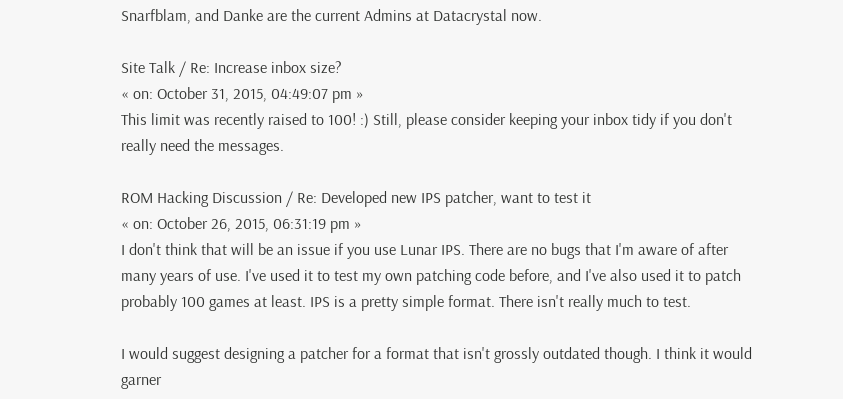Snarfblam, and Danke are the current Admins at Datacrystal now.

Site Talk / Re: Increase inbox size?
« on: October 31, 2015, 04:49:07 pm »
This limit was recently raised to 100! :) Still, please consider keeping your inbox tidy if you don't really need the messages.

ROM Hacking Discussion / Re: Developed new IPS patcher, want to test it
« on: October 26, 2015, 06:31:19 pm »
I don't think that will be an issue if you use Lunar IPS. There are no bugs that I'm aware of after many years of use. I've used it to test my own patching code before, and I've also used it to patch probably 100 games at least. IPS is a pretty simple format. There isn't really much to test.

I would suggest designing a patcher for a format that isn't grossly outdated though. I think it would garner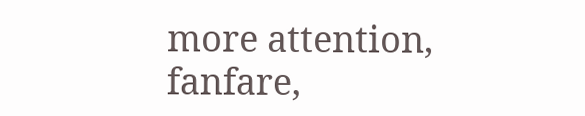more attention, fanfare,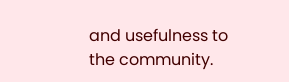and usefulness to the community.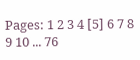Pages: 1 2 3 4 [5] 6 7 8 9 10 ... 76